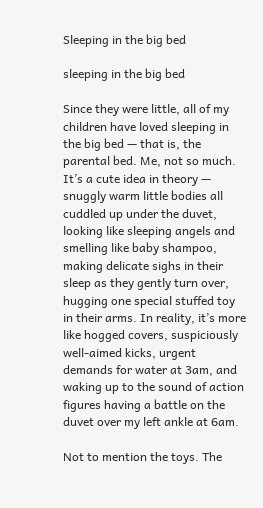Sleeping in the big bed

sleeping in the big bed

Since they were little, all of my children have loved sleeping in the big bed — that is, the parental bed. Me, not so much. It’s a cute idea in theory — snuggly warm little bodies all cuddled up under the duvet, looking like sleeping angels and smelling like baby shampoo, making delicate sighs in their sleep as they gently turn over, hugging one special stuffed toy in their arms. In reality, it’s more like hogged covers, suspiciously well-aimed kicks, urgent demands for water at 3am, and waking up to the sound of action figures having a battle on the duvet over my left ankle at 6am.

Not to mention the toys. The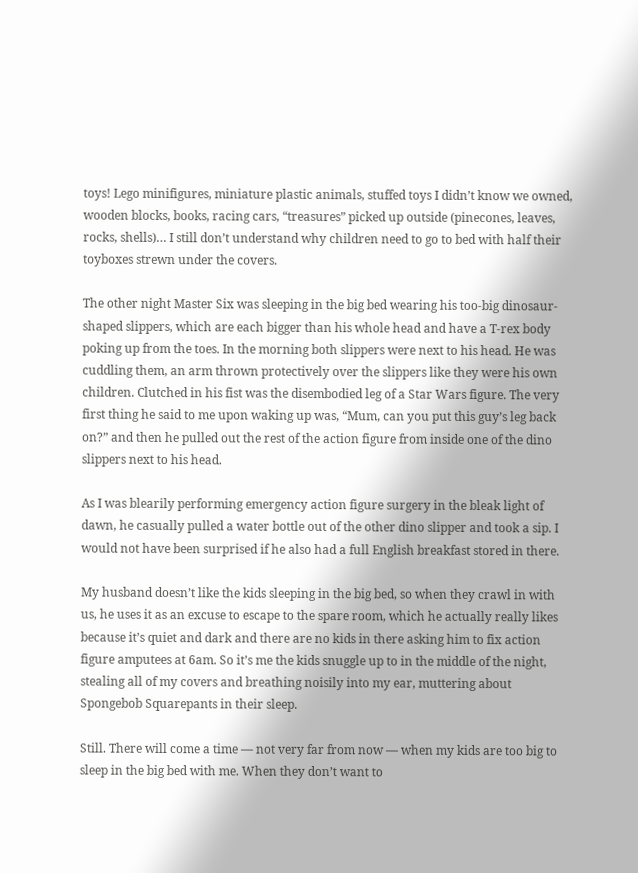toys! Lego minifigures, miniature plastic animals, stuffed toys I didn’t know we owned, wooden blocks, books, racing cars, “treasures” picked up outside (pinecones, leaves, rocks, shells)… I still don’t understand why children need to go to bed with half their toyboxes strewn under the covers.

The other night Master Six was sleeping in the big bed wearing his too-big dinosaur-shaped slippers, which are each bigger than his whole head and have a T-rex body poking up from the toes. In the morning both slippers were next to his head. He was cuddling them, an arm thrown protectively over the slippers like they were his own children. Clutched in his fist was the disembodied leg of a Star Wars figure. The very first thing he said to me upon waking up was, “Mum, can you put this guy’s leg back on?” and then he pulled out the rest of the action figure from inside one of the dino slippers next to his head.

As I was blearily performing emergency action figure surgery in the bleak light of dawn, he casually pulled a water bottle out of the other dino slipper and took a sip. I would not have been surprised if he also had a full English breakfast stored in there.

My husband doesn’t like the kids sleeping in the big bed, so when they crawl in with us, he uses it as an excuse to escape to the spare room, which he actually really likes because it’s quiet and dark and there are no kids in there asking him to fix action figure amputees at 6am. So it’s me the kids snuggle up to in the middle of the night, stealing all of my covers and breathing noisily into my ear, muttering about Spongebob Squarepants in their sleep.

Still. There will come a time — not very far from now — when my kids are too big to sleep in the big bed with me. When they don’t want to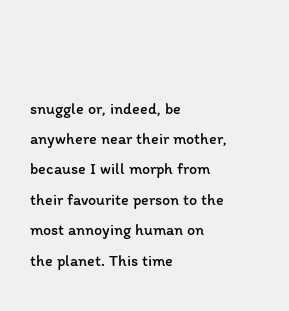snuggle or, indeed, be anywhere near their mother, because I will morph from their favourite person to the most annoying human on the planet. This time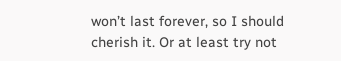won’t last forever, so I should cherish it. Or at least try not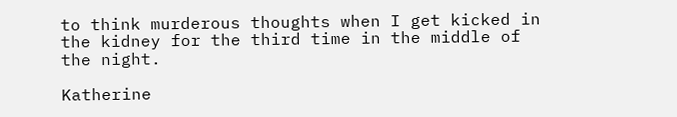to think murderous thoughts when I get kicked in the kidney for the third time in the middle of the night.

Katherine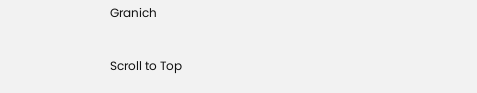Granich

Scroll to Top